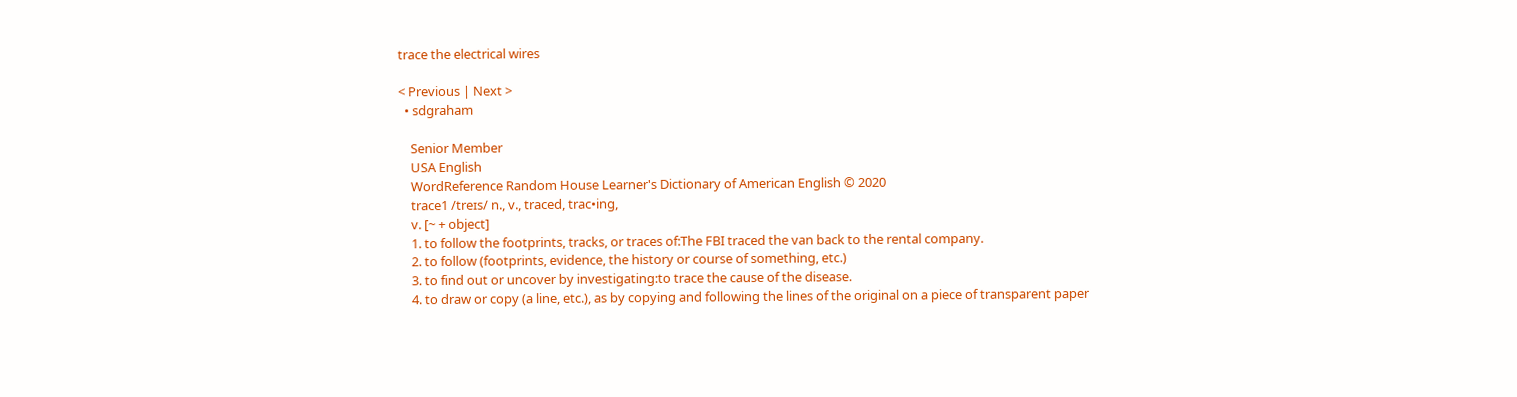trace the electrical wires

< Previous | Next >
  • sdgraham

    Senior Member
    USA English
    WordReference Random House Learner's Dictionary of American English © 2020
    trace1 /treɪs/ n., v., traced, trac•ing,
    v. [~ + object]
    1. to follow the footprints, tracks, or traces of:The FBI traced the van back to the rental company.
    2. to follow (footprints, evidence, the history or course of something, etc.)
    3. to find out or uncover by investigating:to trace the cause of the disease.
    4. to draw or copy (a line, etc.), as by copying and following the lines of the original on a piece of transparent paper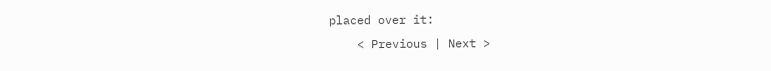placed over it:
    < Previous | Next >